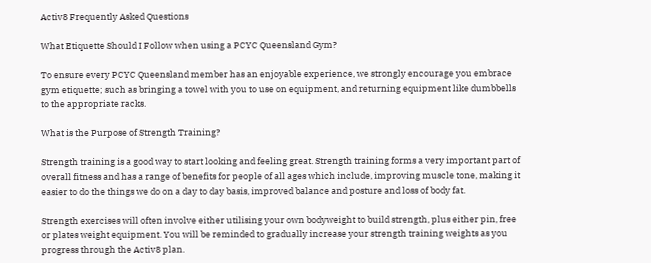Activ8 Frequently Asked Questions

What Etiquette Should I Follow when using a PCYC Queensland Gym?

To ensure every PCYC Queensland member has an enjoyable experience, we strongly encourage you embrace gym etiquette; such as bringing a towel with you to use on equipment, and returning equipment like dumbbells to the appropriate racks.

What is the Purpose of Strength Training?

Strength training is a good way to start looking and feeling great. Strength training forms a very important part of  overall fitness and has a range of benefits for people of all ages which include, improving muscle tone, making it easier to do the things we do on a day to day basis, improved balance and posture and loss of body fat.

Strength exercises will often involve either utilising your own bodyweight to build strength, plus either pin, free or plates weight equipment. You will be reminded to gradually increase your strength training weights as you progress through the Activ8 plan.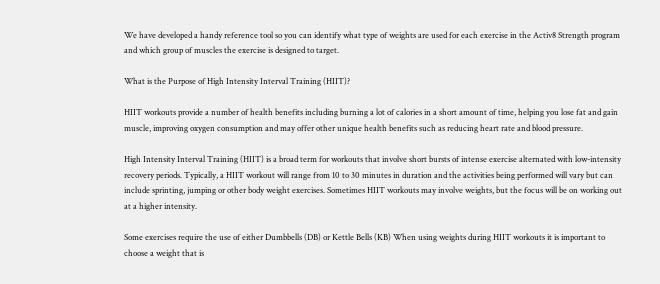We have developed a handy reference tool so you can identify what type of weights are used for each exercise in the Activ8 Strength program and which group of muscles the exercise is designed to target.

What is the Purpose of High Intensity Interval Training (HIIT)?

HIIT workouts provide a number of health benefits including burning a lot of calories in a short amount of time, helping you lose fat and gain muscle, improving oxygen consumption and may offer other unique health benefits such as reducing heart rate and blood pressure.

High Intensity Interval Training (HIIT) is a broad term for workouts that involve short bursts of intense exercise alternated with low-intensity recovery periods. Typically, a HIIT workout will range from 10 to 30 minutes in duration and the activities being performed will vary but can include sprinting, jumping or other body weight exercises. Sometimes HIIT workouts may involve weights, but the focus will be on working out at a higher intensity.

Some exercises require the use of either Dumbbells (DB) or Kettle Bells (KB) When using weights during HIIT workouts it is important to choose a weight that is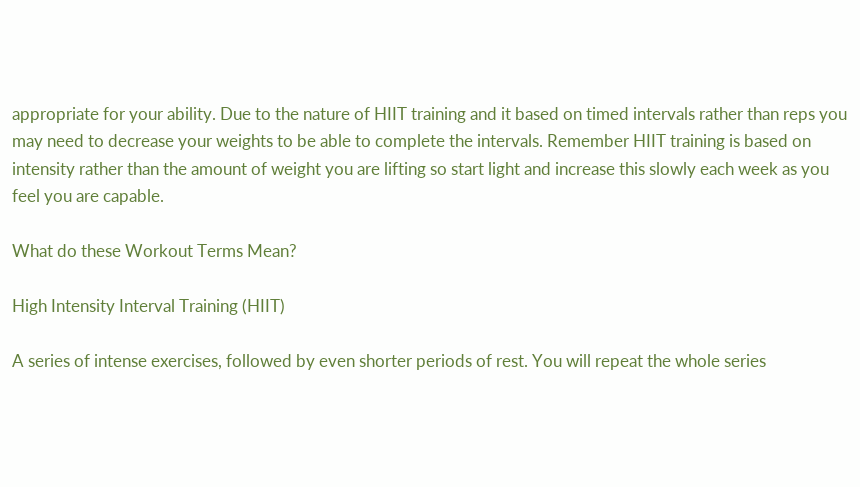appropriate for your ability. Due to the nature of HIIT training and it based on timed intervals rather than reps you may need to decrease your weights to be able to complete the intervals. Remember HIIT training is based on intensity rather than the amount of weight you are lifting so start light and increase this slowly each week as you feel you are capable.

What do these Workout Terms Mean?

High Intensity Interval Training (HIIT)

A series of intense exercises, followed by even shorter periods of rest. You will repeat the whole series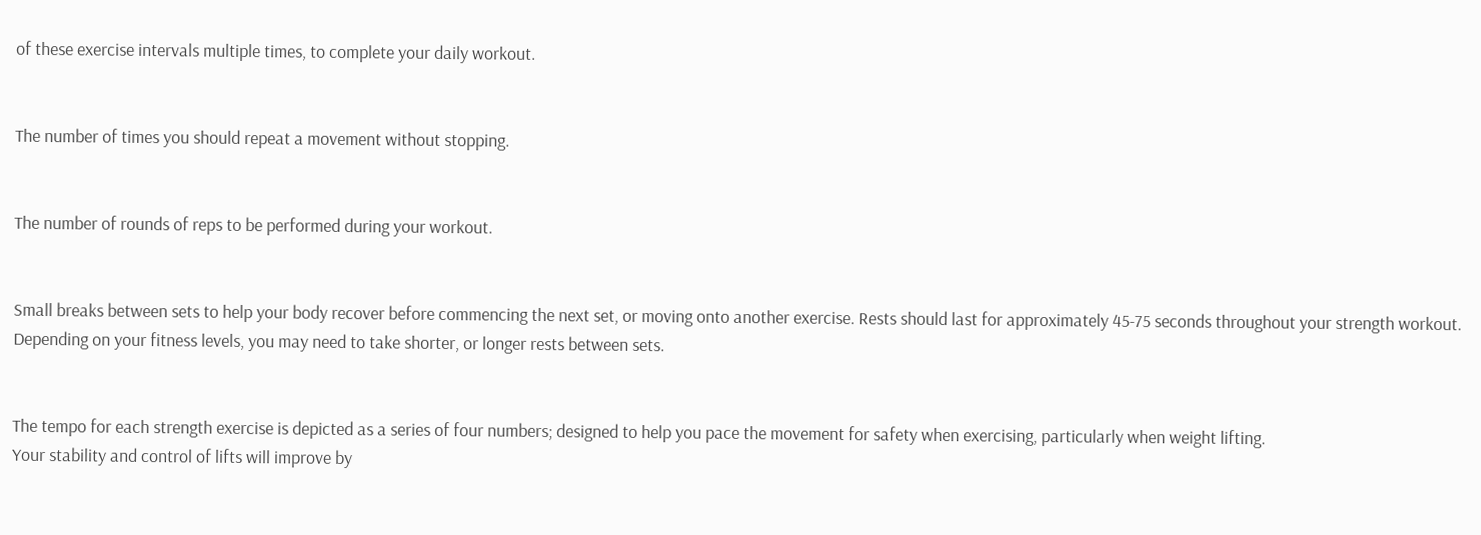of these exercise intervals multiple times, to complete your daily workout.


The number of times you should repeat a movement without stopping.


The number of rounds of reps to be performed during your workout.


Small breaks between sets to help your body recover before commencing the next set, or moving onto another exercise. Rests should last for approximately 45-75 seconds throughout your strength workout. Depending on your fitness levels, you may need to take shorter, or longer rests between sets.


The tempo for each strength exercise is depicted as a series of four numbers; designed to help you pace the movement for safety when exercising, particularly when weight lifting.
Your stability and control of lifts will improve by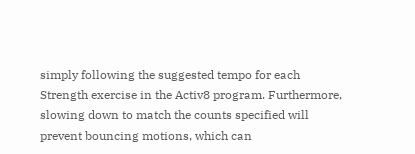simply following the suggested tempo for each Strength exercise in the Activ8 program. Furthermore, slowing down to match the counts specified will prevent bouncing motions, which can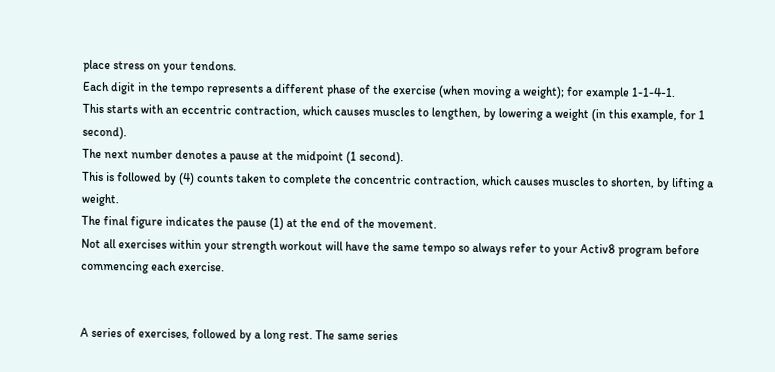place stress on your tendons.
Each digit in the tempo represents a different phase of the exercise (when moving a weight); for example 1-1-4-1.
This starts with an eccentric contraction, which causes muscles to lengthen, by lowering a weight (in this example, for 1 second).
The next number denotes a pause at the midpoint (1 second).
This is followed by (4) counts taken to complete the concentric contraction, which causes muscles to shorten, by lifting a weight.
The final figure indicates the pause (1) at the end of the movement.
Not all exercises within your strength workout will have the same tempo so always refer to your Activ8 program before commencing each exercise.


A series of exercises, followed by a long rest. The same series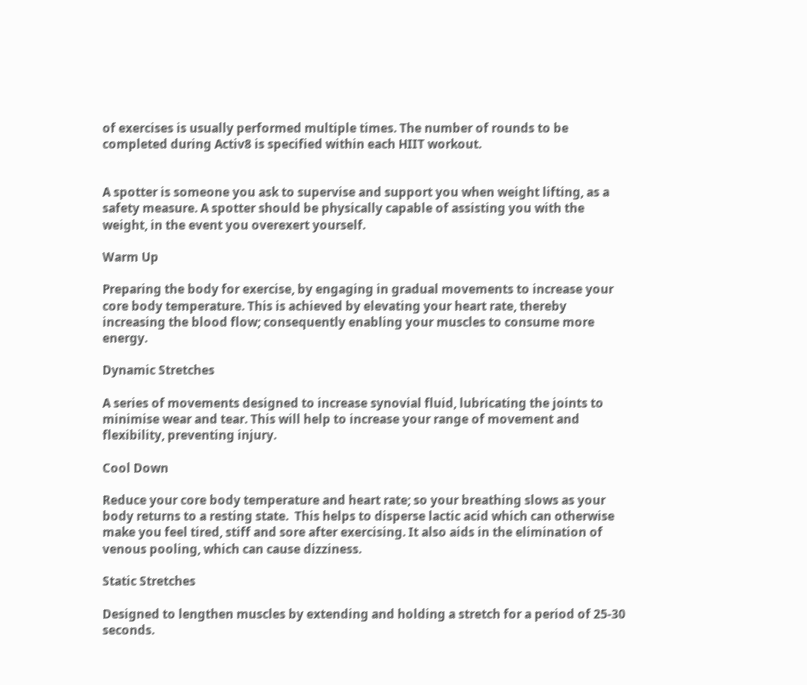of exercises is usually performed multiple times. The number of rounds to be completed during Activ8 is specified within each HIIT workout.


A spotter is someone you ask to supervise and support you when weight lifting, as a safety measure. A spotter should be physically capable of assisting you with the weight, in the event you overexert yourself.

Warm Up

Preparing the body for exercise, by engaging in gradual movements to increase your core body temperature. This is achieved by elevating your heart rate, thereby increasing the blood flow; consequently enabling your muscles to consume more energy.

Dynamic Stretches

A series of movements designed to increase synovial fluid, lubricating the joints to minimise wear and tear. This will help to increase your range of movement and flexibility, preventing injury.

Cool Down

Reduce your core body temperature and heart rate; so your breathing slows as your body returns to a resting state.  This helps to disperse lactic acid which can otherwise make you feel tired, stiff and sore after exercising. It also aids in the elimination of venous pooling, which can cause dizziness.

Static Stretches

Designed to lengthen muscles by extending and holding a stretch for a period of 25-30 seconds.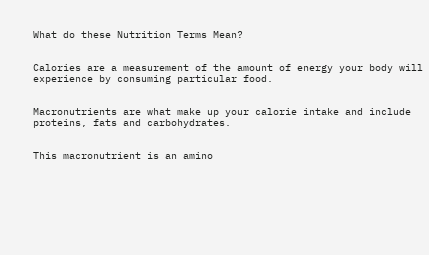What do these Nutrition Terms Mean?


Calories are a measurement of the amount of energy your body will experience by consuming particular food.


Macronutrients are what make up your calorie intake and include proteins, fats and carbohydrates.


This macronutrient is an amino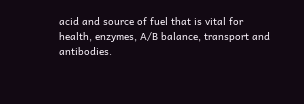acid and source of fuel that is vital for health, enzymes, A/B balance, transport and antibodies.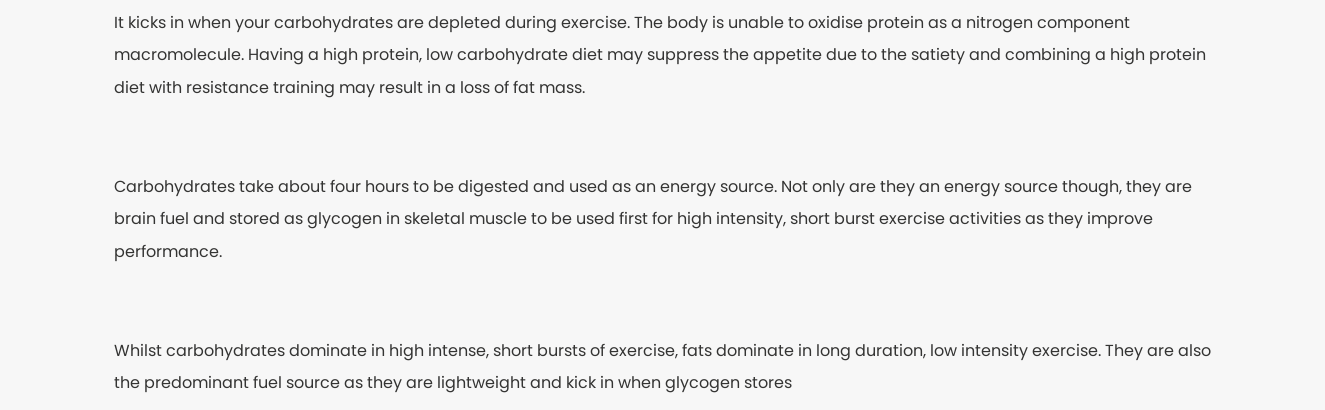It kicks in when your carbohydrates are depleted during exercise. The body is unable to oxidise protein as a nitrogen component macromolecule. Having a high protein, low carbohydrate diet may suppress the appetite due to the satiety and combining a high protein diet with resistance training may result in a loss of fat mass.


Carbohydrates take about four hours to be digested and used as an energy source. Not only are they an energy source though, they are brain fuel and stored as glycogen in skeletal muscle to be used first for high intensity, short burst exercise activities as they improve performance.


Whilst carbohydrates dominate in high intense, short bursts of exercise, fats dominate in long duration, low intensity exercise. They are also the predominant fuel source as they are lightweight and kick in when glycogen stores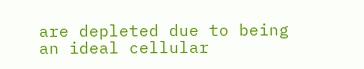are depleted due to being an ideal cellular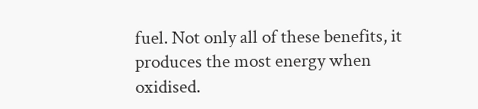fuel. Not only all of these benefits, it produces the most energy when oxidised.